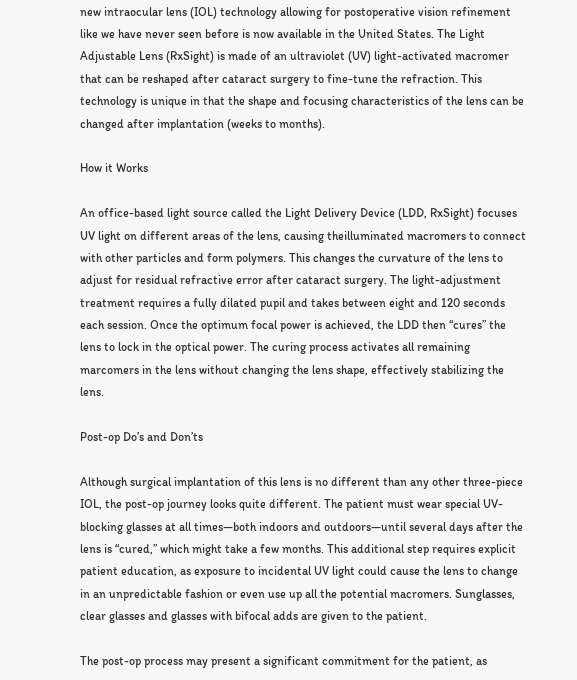new intraocular lens (IOL) technology allowing for postoperative vision refinement like we have never seen before is now available in the United States. The Light Adjustable Lens (RxSight) is made of an ultraviolet (UV) light-activated macromer that can be reshaped after cataract surgery to fine-tune the refraction. This technology is unique in that the shape and focusing characteristics of the lens can be changed after implantation (weeks to months).

How it Works

An office-based light source called the Light Delivery Device (LDD, RxSight) focuses UV light on different areas of the lens, causing theilluminated macromers to connect with other particles and form polymers. This changes the curvature of the lens to adjust for residual refractive error after cataract surgery. The light-adjustment treatment requires a fully dilated pupil and takes between eight and 120 seconds each session. Once the optimum focal power is achieved, the LDD then “cures” the lens to lock in the optical power. The curing process activates all remaining marcomers in the lens without changing the lens shape, effectively stabilizing the lens.

Post-op Do’s and Don’ts

Although surgical implantation of this lens is no different than any other three-piece IOL, the post-op journey looks quite different. The patient must wear special UV-blocking glasses at all times—both indoors and outdoors—until several days after the lens is “cured,” which might take a few months. This additional step requires explicit patient education, as exposure to incidental UV light could cause the lens to change in an unpredictable fashion or even use up all the potential macromers. Sunglasses, clear glasses and glasses with bifocal adds are given to the patient.

The post-op process may present a significant commitment for the patient, as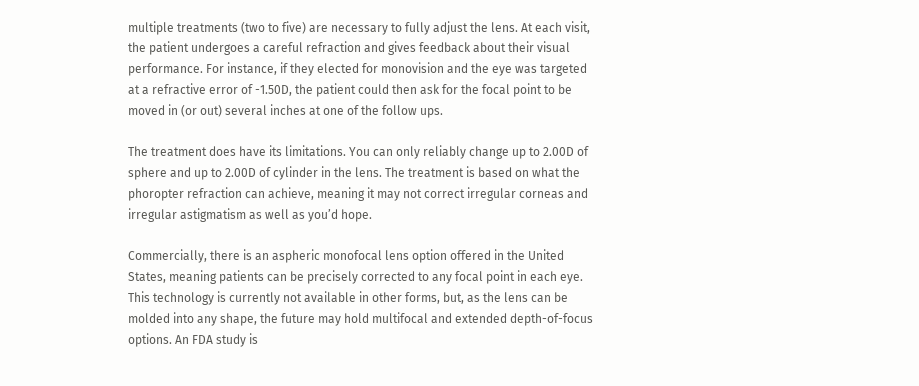multiple treatments (two to five) are necessary to fully adjust the lens. At each visit, the patient undergoes a careful refraction and gives feedback about their visual performance. For instance, if they elected for monovision and the eye was targeted at a refractive error of -1.50D, the patient could then ask for the focal point to be moved in (or out) several inches at one of the follow ups.

The treatment does have its limitations. You can only reliably change up to 2.00D of sphere and up to 2.00D of cylinder in the lens. The treatment is based on what the phoropter refraction can achieve, meaning it may not correct irregular corneas and irregular astigmatism as well as you’d hope.

Commercially, there is an aspheric monofocal lens option offered in the United States, meaning patients can be precisely corrected to any focal point in each eye. This technology is currently not available in other forms, but, as the lens can be molded into any shape, the future may hold multifocal and extended depth-of-focus options. An FDA study is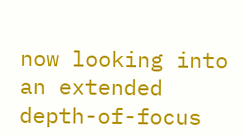now looking into an extended depth-of-focus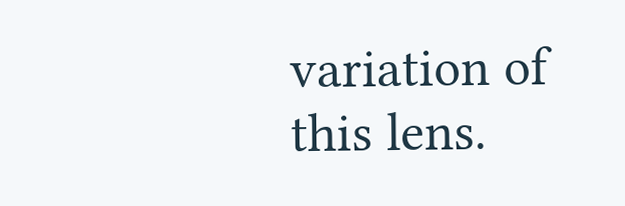variation of this lens.